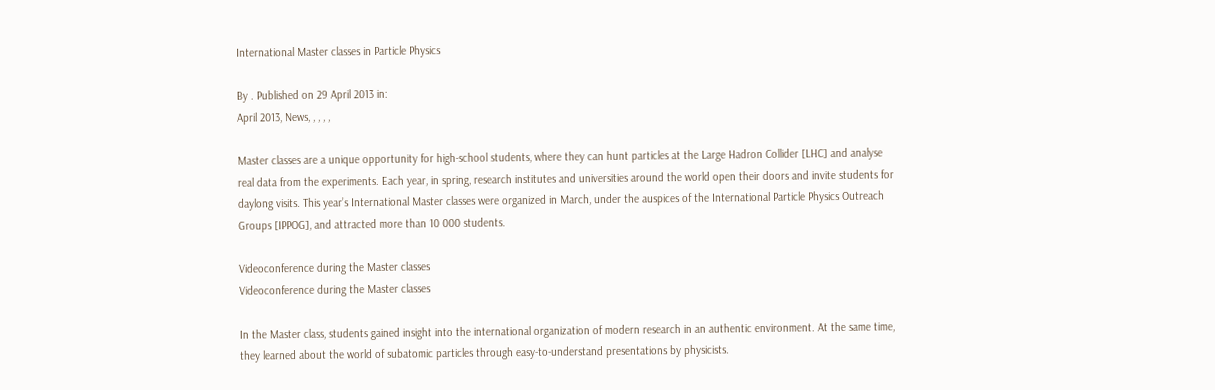International Master classes in Particle Physics

By . Published on 29 April 2013 in:
April 2013, News, , , , ,

Master classes are a unique opportunity for high-school students, where they can hunt particles at the Large Hadron Collider [LHC] and analyse real data from the experiments. Each year, in spring, research institutes and universities around the world open their doors and invite students for daylong visits. This year’s International Master classes were organized in March, under the auspices of the International Particle Physics Outreach Groups [IPPOG], and attracted more than 10 000 students.

Videoconference during the Master classes
Videoconference during the Master classes

In the Master class, students gained insight into the international organization of modern research in an authentic environment. At the same time, they learned about the world of subatomic particles through easy-to-understand presentations by physicists.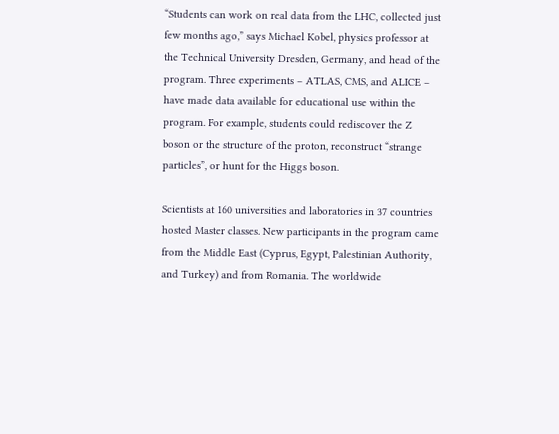“Students can work on real data from the LHC, collected just few months ago,” says Michael Kobel, physics professor at the Technical University Dresden, Germany, and head of the program. Three experiments – ATLAS, CMS, and ALICE – have made data available for educational use within the program. For example, students could rediscover the Z boson or the structure of the proton, reconstruct “strange particles”, or hunt for the Higgs boson.

Scientists at 160 universities and laboratories in 37 countries hosted Master classes. New participants in the program came from the Middle East (Cyprus, Egypt, Palestinian Authority, and Turkey) and from Romania. The worldwide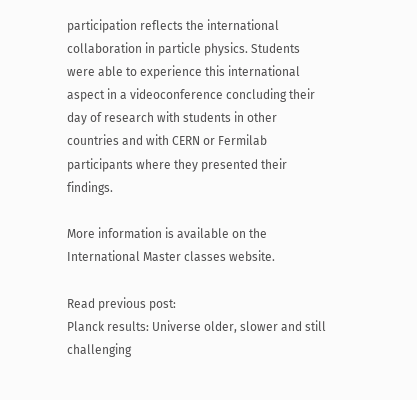participation reflects the international collaboration in particle physics. Students were able to experience this international aspect in a videoconference concluding their day of research with students in other countries and with CERN or Fermilab participants where they presented their findings.

More information is available on the International Master classes website.

Read previous post:
Planck results: Universe older, slower and still challenging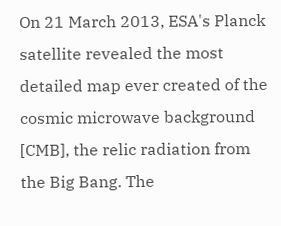On 21 March 2013, ESA's Planck satellite revealed the most detailed map ever created of the cosmic microwave background [CMB], the relic radiation from the Big Bang. The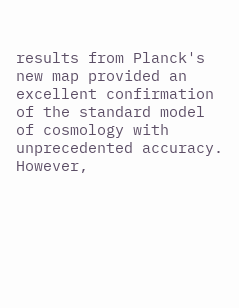results from Planck's new map provided an excellent confirmation of the standard model of cosmology with unprecedented accuracy. However,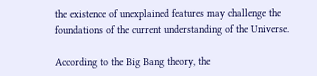the existence of unexplained features may challenge the foundations of the current understanding of the Universe.

According to the Big Bang theory, the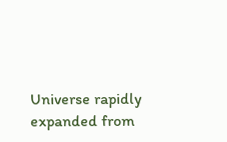Universe rapidly expanded from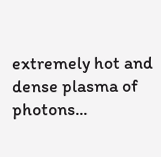extremely hot and dense plasma of photons...